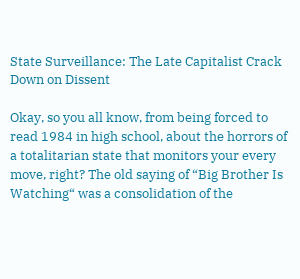State Surveillance: The Late Capitalist Crack Down on Dissent

Okay, so you all know, from being forced to read 1984 in high school, about the horrors of a totalitarian state that monitors your every move, right? The old saying of “Big Brother Is Watching“ was a consolidation of the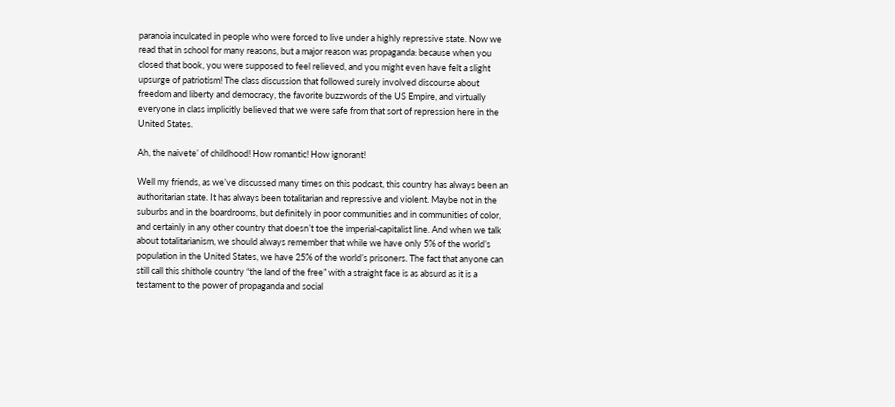paranoia inculcated in people who were forced to live under a highly repressive state. Now we read that in school for many reasons, but a major reason was propaganda: because when you closed that book, you were supposed to feel relieved, and you might even have felt a slight upsurge of patriotism! The class discussion that followed surely involved discourse about freedom and liberty and democracy, the favorite buzzwords of the US Empire, and virtually everyone in class implicitly believed that we were safe from that sort of repression here in the United States.

Ah, the naivete’ of childhood! How romantic! How ignorant!

Well my friends, as we’ve discussed many times on this podcast, this country has always been an authoritarian state. It has always been totalitarian and repressive and violent. Maybe not in the suburbs and in the boardrooms, but definitely in poor communities and in communities of color, and certainly in any other country that doesn’t toe the imperial-capitalist line. And when we talk about totalitarianism, we should always remember that while we have only 5% of the world’s population in the United States, we have 25% of the world’s prisoners. The fact that anyone can still call this shithole country “the land of the free” with a straight face is as absurd as it is a testament to the power of propaganda and social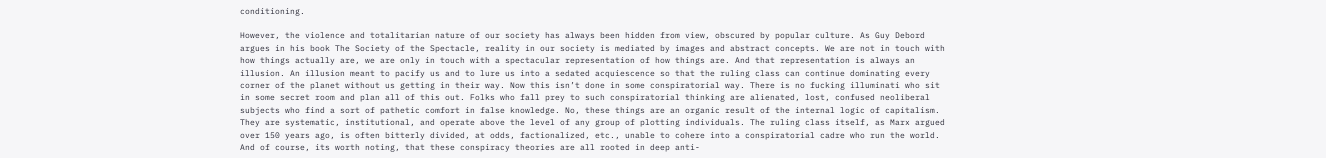conditioning.

However, the violence and totalitarian nature of our society has always been hidden from view, obscured by popular culture. As Guy Debord argues in his book The Society of the Spectacle, reality in our society is mediated by images and abstract concepts. We are not in touch with how things actually are, we are only in touch with a spectacular representation of how things are. And that representation is always an illusion. An illusion meant to pacify us and to lure us into a sedated acquiescence so that the ruling class can continue dominating every corner of the planet without us getting in their way. Now this isn’t done in some conspiratorial way. There is no fucking illuminati who sit in some secret room and plan all of this out. Folks who fall prey to such conspiratorial thinking are alienated, lost, confused neoliberal subjects who find a sort of pathetic comfort in false knowledge. No, these things are an organic result of the internal logic of capitalism. They are systematic, institutional, and operate above the level of any group of plotting individuals. The ruling class itself, as Marx argued over 150 years ago, is often bitterly divided, at odds, factionalized, etc., unable to cohere into a conspiratorial cadre who run the world. And of course, its worth noting, that these conspiracy theories are all rooted in deep anti-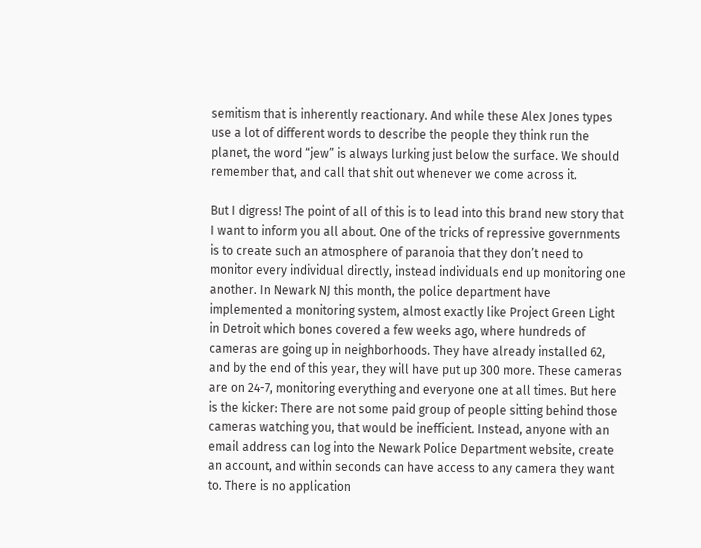semitism that is inherently reactionary. And while these Alex Jones types use a lot of different words to describe the people they think run the planet, the word “jew” is always lurking just below the surface. We should remember that, and call that shit out whenever we come across it.

But I digress! The point of all of this is to lead into this brand new story that I want to inform you all about. One of the tricks of repressive governments is to create such an atmosphere of paranoia that they don’t need to monitor every individual directly, instead individuals end up monitoring one another. In Newark NJ this month, the police department have implemented a monitoring system, almost exactly like Project Green Light in Detroit which bones covered a few weeks ago, where hundreds of cameras are going up in neighborhoods. They have already installed 62, and by the end of this year, they will have put up 300 more. These cameras are on 24-7, monitoring everything and everyone one at all times. But here is the kicker: There are not some paid group of people sitting behind those cameras watching you, that would be inefficient. Instead, anyone with an email address can log into the Newark Police Department website, create an account, and within seconds can have access to any camera they want to. There is no application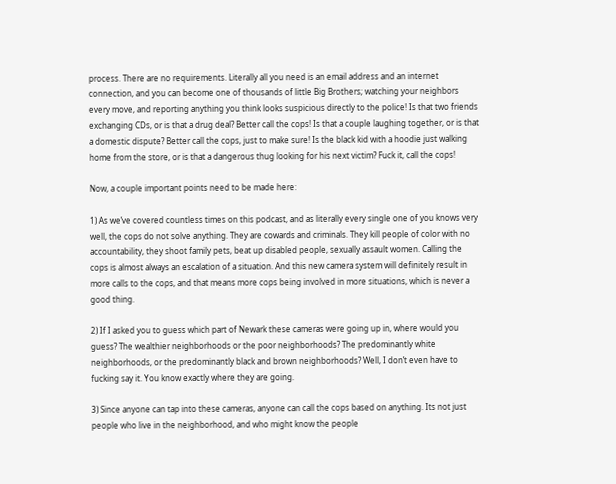process. There are no requirements. Literally all you need is an email address and an internet connection, and you can become one of thousands of little Big Brothers; watching your neighbors every move, and reporting anything you think looks suspicious directly to the police! Is that two friends exchanging CDs, or is that a drug deal? Better call the cops! Is that a couple laughing together, or is that a domestic dispute? Better call the cops, just to make sure! Is the black kid with a hoodie just walking home from the store, or is that a dangerous thug looking for his next victim? Fuck it, call the cops!

Now, a couple important points need to be made here:

1) As we’ve covered countless times on this podcast, and as literally every single one of you knows very well, the cops do not solve anything. They are cowards and criminals. They kill people of color with no accountability, they shoot family pets, beat up disabled people, sexually assault women. Calling the cops is almost always an escalation of a situation. And this new camera system will definitely result in more calls to the cops, and that means more cops being involved in more situations, which is never a good thing.

2) If I asked you to guess which part of Newark these cameras were going up in, where would you guess? The wealthier neighborhoods or the poor neighborhoods? The predominantly white neighborhoods, or the predominantly black and brown neighborhoods? Well, I don’t even have to fucking say it. You know exactly where they are going.

3) Since anyone can tap into these cameras, anyone can call the cops based on anything. Its not just people who live in the neighborhood, and who might know the people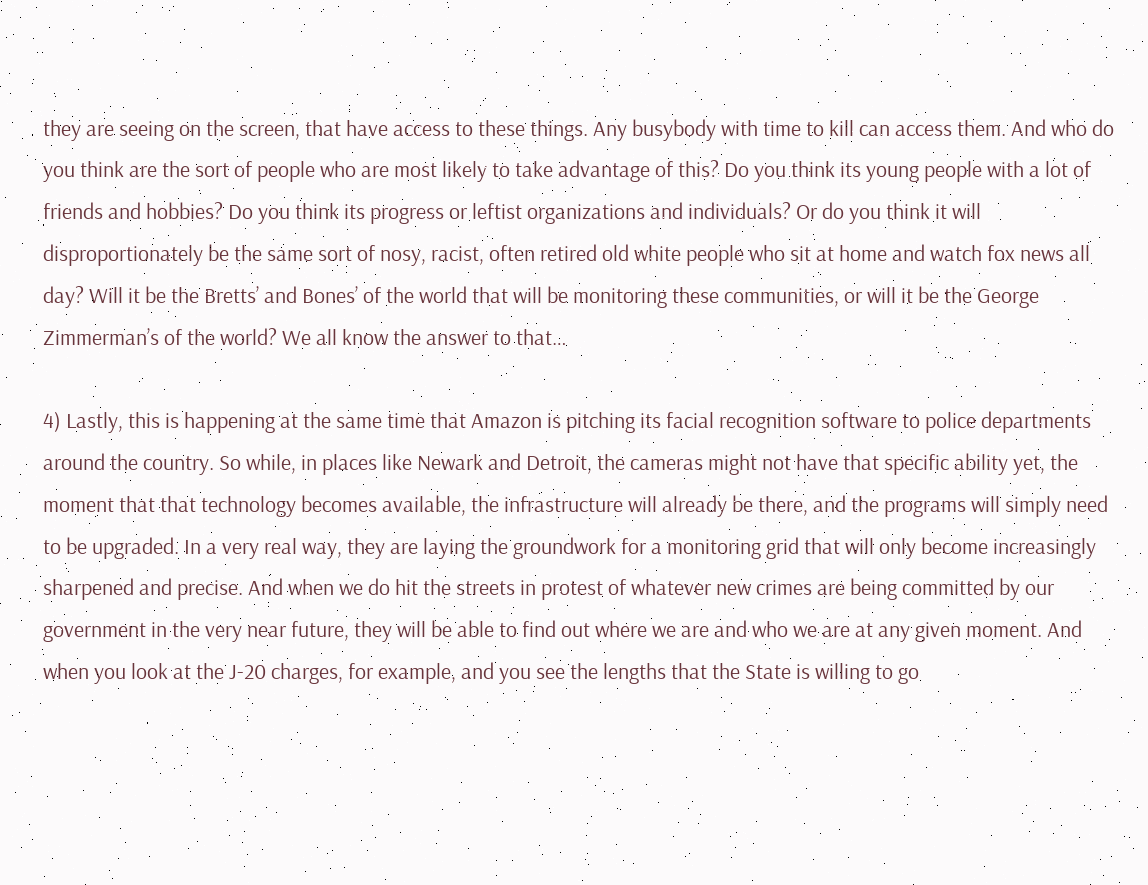they are seeing on the screen, that have access to these things. Any busybody with time to kill can access them. And who do you think are the sort of people who are most likely to take advantage of this? Do you think its young people with a lot of friends and hobbies? Do you think its progress or leftist organizations and individuals? Or do you think it will disproportionately be the same sort of nosy, racist, often retired old white people who sit at home and watch fox news all day? Will it be the Bretts’ and Bones’ of the world that will be monitoring these communities, or will it be the George Zimmerman’s of the world? We all know the answer to that…

4) Lastly, this is happening at the same time that Amazon is pitching its facial recognition software to police departments around the country. So while, in places like Newark and Detroit, the cameras might not have that specific ability yet, the moment that that technology becomes available, the infrastructure will already be there, and the programs will simply need to be upgraded. In a very real way, they are laying the groundwork for a monitoring grid that will only become increasingly sharpened and precise. And when we do hit the streets in protest of whatever new crimes are being committed by our government in the very near future, they will be able to find out where we are and who we are at any given moment. And when you look at the J-20 charges, for example, and you see the lengths that the State is willing to go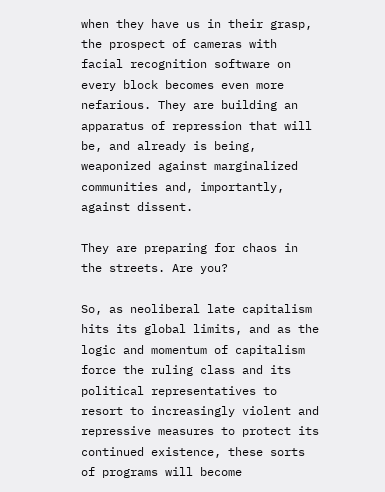when they have us in their grasp, the prospect of cameras with facial recognition software on every block becomes even more nefarious. They are building an apparatus of repression that will be, and already is being, weaponized against marginalized communities and, importantly, against dissent.

They are preparing for chaos in the streets. Are you?

So, as neoliberal late capitalism hits its global limits, and as the logic and momentum of capitalism force the ruling class and its political representatives to resort to increasingly violent and repressive measures to protect its continued existence, these sorts of programs will become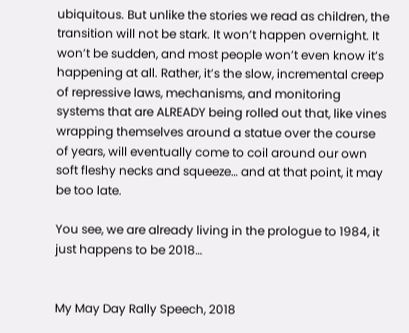ubiquitous. But unlike the stories we read as children, the transition will not be stark. It won’t happen overnight. It won’t be sudden, and most people won’t even know it’s happening at all. Rather, it’s the slow, incremental creep of repressive laws, mechanisms, and monitoring systems that are ALREADY being rolled out that, like vines wrapping themselves around a statue over the course of years, will eventually come to coil around our own soft fleshy necks and squeeze… and at that point, it may be too late.

You see, we are already living in the prologue to 1984, it just happens to be 2018…


My May Day Rally Speech, 2018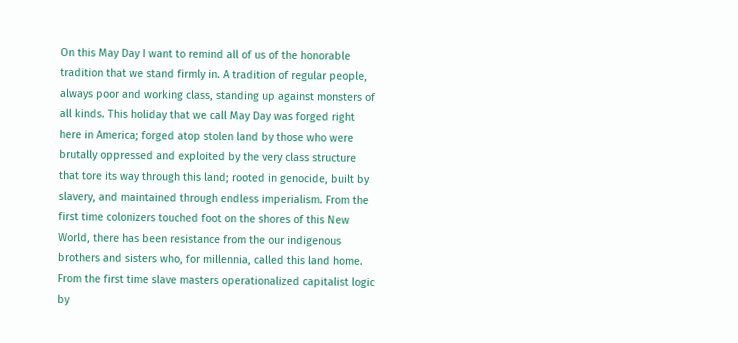On this May Day I want to remind all of us of the honorable tradition that we stand firmly in. A tradition of regular people, always poor and working class, standing up against monsters of all kinds. This holiday that we call May Day was forged right here in America; forged atop stolen land by those who were brutally oppressed and exploited by the very class structure that tore its way through this land; rooted in genocide, built by slavery, and maintained through endless imperialism. From the first time colonizers touched foot on the shores of this New World, there has been resistance from the our indigenous brothers and sisters who, for millennia, called this land home. From the first time slave masters operationalized capitalist logic by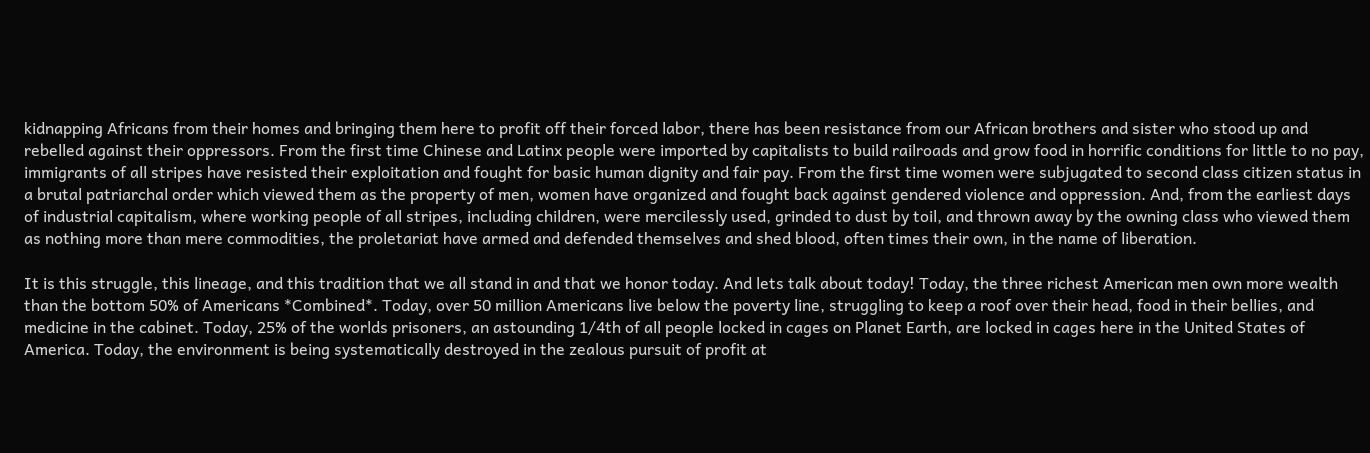kidnapping Africans from their homes and bringing them here to profit off their forced labor, there has been resistance from our African brothers and sister who stood up and rebelled against their oppressors. From the first time Chinese and Latinx people were imported by capitalists to build railroads and grow food in horrific conditions for little to no pay, immigrants of all stripes have resisted their exploitation and fought for basic human dignity and fair pay. From the first time women were subjugated to second class citizen status in a brutal patriarchal order which viewed them as the property of men, women have organized and fought back against gendered violence and oppression. And, from the earliest days of industrial capitalism, where working people of all stripes, including children, were mercilessly used, grinded to dust by toil, and thrown away by the owning class who viewed them as nothing more than mere commodities, the proletariat have armed and defended themselves and shed blood, often times their own, in the name of liberation.

It is this struggle, this lineage, and this tradition that we all stand in and that we honor today. And lets talk about today! Today, the three richest American men own more wealth than the bottom 50% of Americans *Combined*. Today, over 50 million Americans live below the poverty line, struggling to keep a roof over their head, food in their bellies, and medicine in the cabinet. Today, 25% of the worlds prisoners, an astounding 1/4th of all people locked in cages on Planet Earth, are locked in cages here in the United States of America. Today, the environment is being systematically destroyed in the zealous pursuit of profit at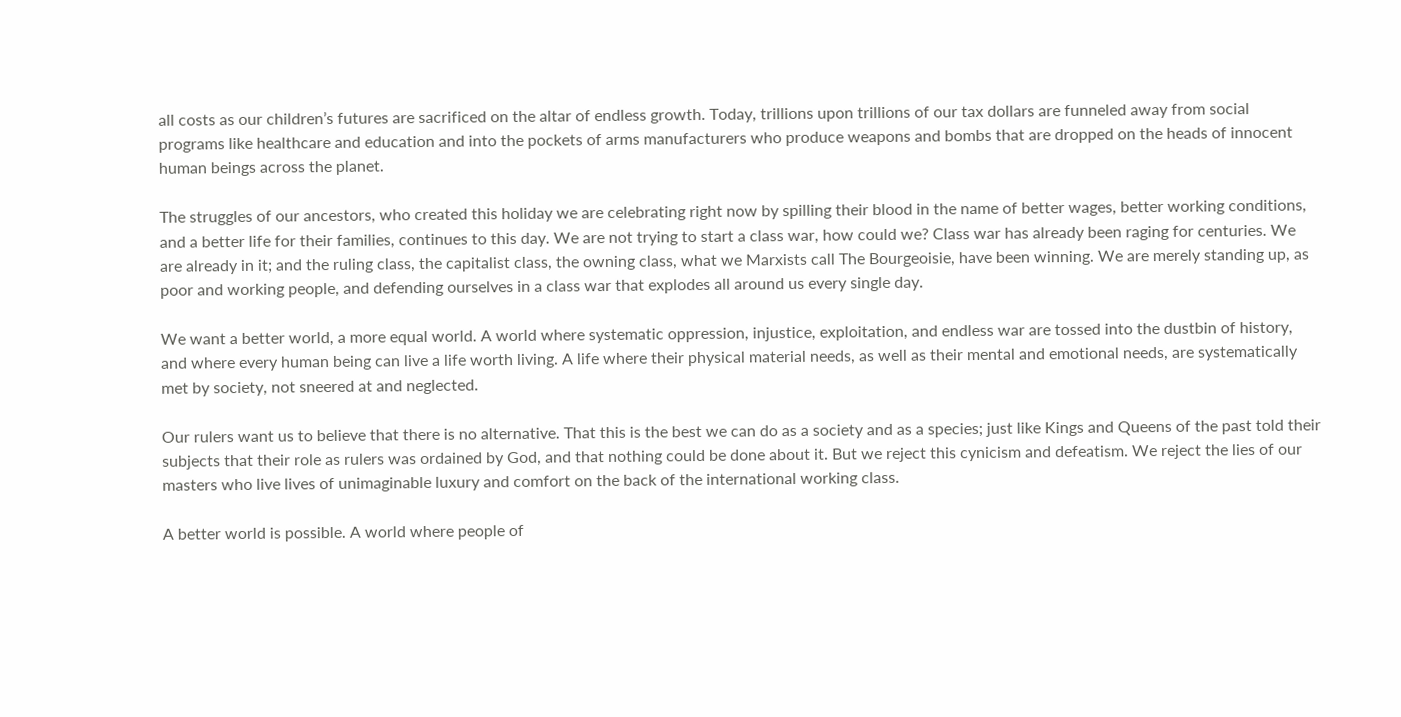all costs as our children’s futures are sacrificed on the altar of endless growth. Today, trillions upon trillions of our tax dollars are funneled away from social programs like healthcare and education and into the pockets of arms manufacturers who produce weapons and bombs that are dropped on the heads of innocent human beings across the planet.

The struggles of our ancestors, who created this holiday we are celebrating right now by spilling their blood in the name of better wages, better working conditions, and a better life for their families, continues to this day. We are not trying to start a class war, how could we? Class war has already been raging for centuries. We are already in it; and the ruling class, the capitalist class, the owning class, what we Marxists call The Bourgeoisie, have been winning. We are merely standing up, as poor and working people, and defending ourselves in a class war that explodes all around us every single day.

We want a better world, a more equal world. A world where systematic oppression, injustice, exploitation, and endless war are tossed into the dustbin of history, and where every human being can live a life worth living. A life where their physical material needs, as well as their mental and emotional needs, are systematically met by society, not sneered at and neglected.

Our rulers want us to believe that there is no alternative. That this is the best we can do as a society and as a species; just like Kings and Queens of the past told their subjects that their role as rulers was ordained by God, and that nothing could be done about it. But we reject this cynicism and defeatism. We reject the lies of our masters who live lives of unimaginable luxury and comfort on the back of the international working class.

A better world is possible. A world where people of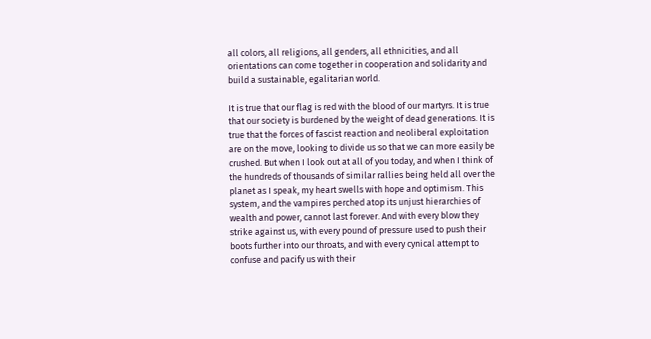all colors, all religions, all genders, all ethnicities, and all orientations can come together in cooperation and solidarity and build a sustainable, egalitarian world.

It is true that our flag is red with the blood of our martyrs. It is true that our society is burdened by the weight of dead generations. It is true that the forces of fascist reaction and neoliberal exploitation are on the move, looking to divide us so that we can more easily be crushed. But when I look out at all of you today, and when I think of the hundreds of thousands of similar rallies being held all over the planet as I speak, my heart swells with hope and optimism. This system, and the vampires perched atop its unjust hierarchies of wealth and power, cannot last forever. And with every blow they strike against us, with every pound of pressure used to push their boots further into our throats, and with every cynical attempt to confuse and pacify us with their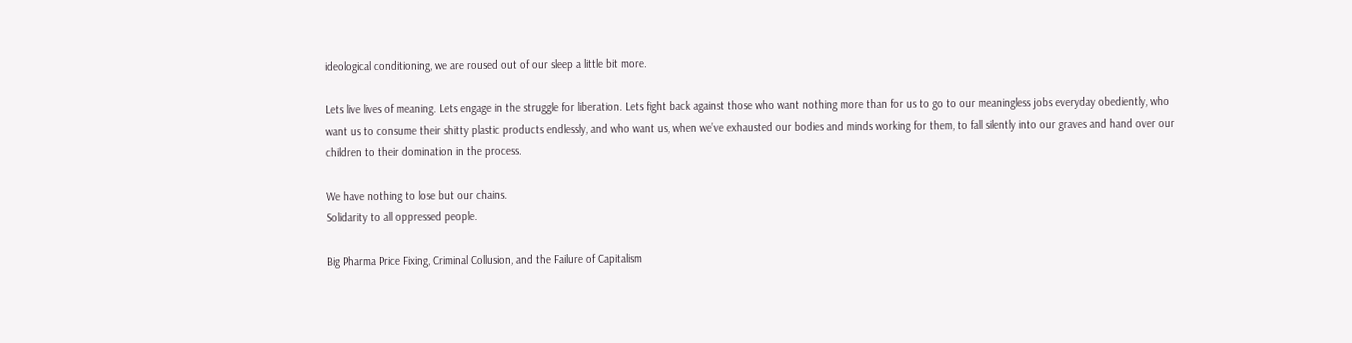ideological conditioning, we are roused out of our sleep a little bit more.

Lets live lives of meaning. Lets engage in the struggle for liberation. Lets fight back against those who want nothing more than for us to go to our meaningless jobs everyday obediently, who want us to consume their shitty plastic products endlessly, and who want us, when we’ve exhausted our bodies and minds working for them, to fall silently into our graves and hand over our children to their domination in the process.

We have nothing to lose but our chains.
Solidarity to all oppressed people.

Big Pharma Price Fixing, Criminal Collusion, and the Failure of Capitalism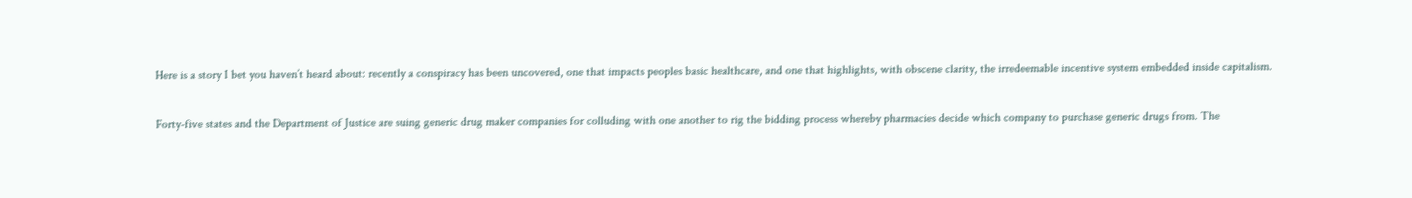Here is a story I bet you haven’t heard about: recently a conspiracy has been uncovered, one that impacts peoples basic healthcare, and one that highlights, with obscene clarity, the irredeemable incentive system embedded inside capitalism.

Forty-five states and the Department of Justice are suing generic drug maker companies for colluding with one another to rig the bidding process whereby pharmacies decide which company to purchase generic drugs from. The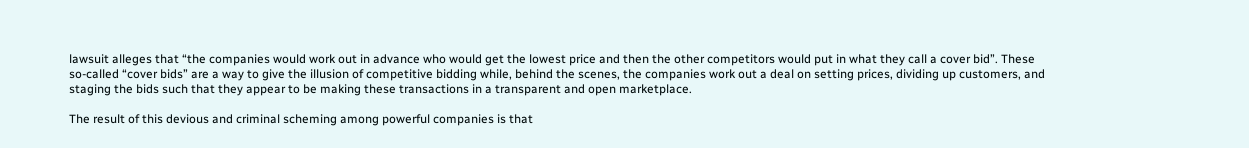lawsuit alleges that “the companies would work out in advance who would get the lowest price and then the other competitors would put in what they call a cover bid”. These so-called “cover bids” are a way to give the illusion of competitive bidding while, behind the scenes, the companies work out a deal on setting prices, dividing up customers, and staging the bids such that they appear to be making these transactions in a transparent and open marketplace.

The result of this devious and criminal scheming among powerful companies is that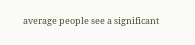average people see a significant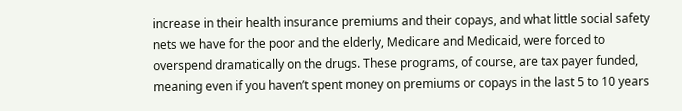increase in their health insurance premiums and their copays, and what little social safety nets we have for the poor and the elderly, Medicare and Medicaid, were forced to overspend dramatically on the drugs. These programs, of course, are tax payer funded, meaning even if you haven’t spent money on premiums or copays in the last 5 to 10 years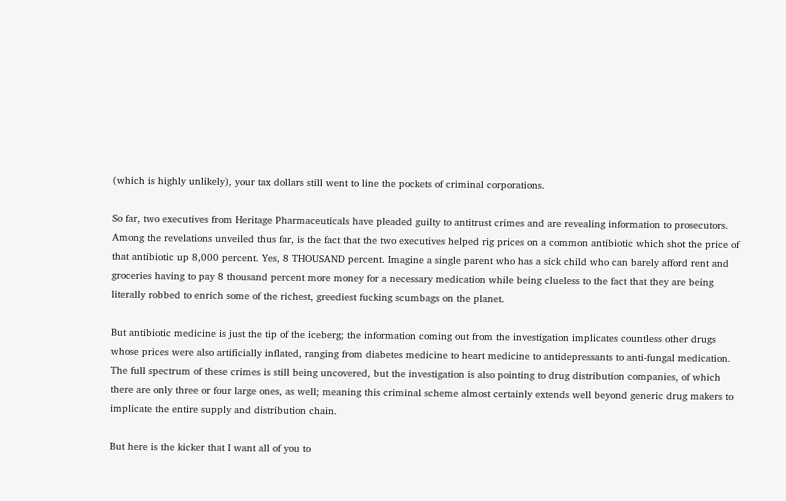(which is highly unlikely), your tax dollars still went to line the pockets of criminal corporations.

So far, two executives from Heritage Pharmaceuticals have pleaded guilty to antitrust crimes and are revealing information to prosecutors. Among the revelations unveiled thus far, is the fact that the two executives helped rig prices on a common antibiotic which shot the price of that antibiotic up 8,000 percent. Yes, 8 THOUSAND percent. Imagine a single parent who has a sick child who can barely afford rent and groceries having to pay 8 thousand percent more money for a necessary medication while being clueless to the fact that they are being literally robbed to enrich some of the richest, greediest fucking scumbags on the planet.

But antibiotic medicine is just the tip of the iceberg; the information coming out from the investigation implicates countless other drugs whose prices were also artificially inflated, ranging from diabetes medicine to heart medicine to antidepressants to anti-fungal medication. The full spectrum of these crimes is still being uncovered, but the investigation is also pointing to drug distribution companies, of which there are only three or four large ones, as well; meaning this criminal scheme almost certainly extends well beyond generic drug makers to implicate the entire supply and distribution chain.

But here is the kicker that I want all of you to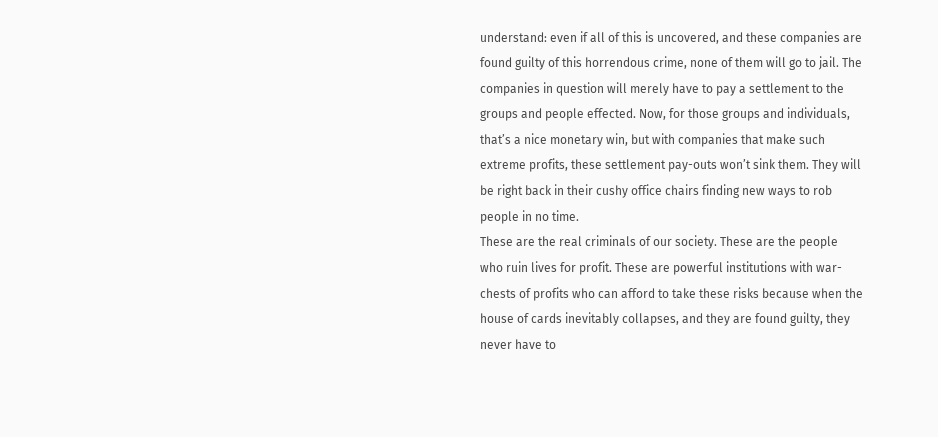understand: even if all of this is uncovered, and these companies are found guilty of this horrendous crime, none of them will go to jail. The companies in question will merely have to pay a settlement to the groups and people effected. Now, for those groups and individuals, that’s a nice monetary win, but with companies that make such extreme profits, these settlement pay-outs won’t sink them. They will be right back in their cushy office chairs finding new ways to rob people in no time.
These are the real criminals of our society. These are the people who ruin lives for profit. These are powerful institutions with war-chests of profits who can afford to take these risks because when the house of cards inevitably collapses, and they are found guilty, they never have to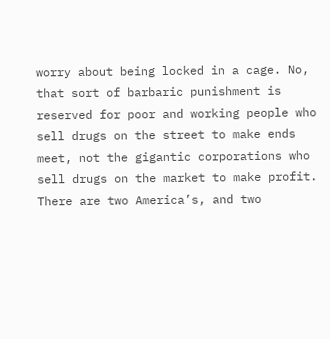worry about being locked in a cage. No, that sort of barbaric punishment is reserved for poor and working people who sell drugs on the street to make ends meet, not the gigantic corporations who sell drugs on the market to make profit.
There are two America’s, and two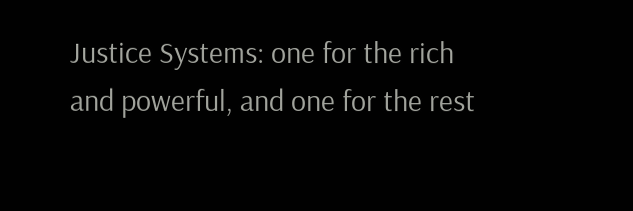Justice Systems: one for the rich and powerful, and one for the rest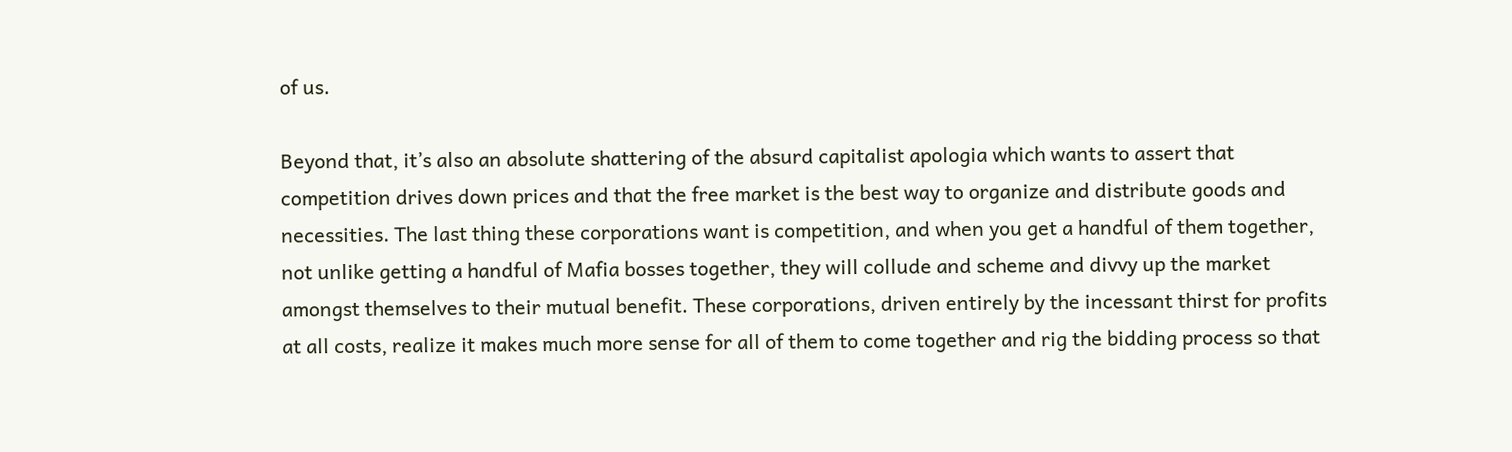of us.

Beyond that, it’s also an absolute shattering of the absurd capitalist apologia which wants to assert that competition drives down prices and that the free market is the best way to organize and distribute goods and necessities. The last thing these corporations want is competition, and when you get a handful of them together, not unlike getting a handful of Mafia bosses together, they will collude and scheme and divvy up the market amongst themselves to their mutual benefit. These corporations, driven entirely by the incessant thirst for profits at all costs, realize it makes much more sense for all of them to come together and rig the bidding process so that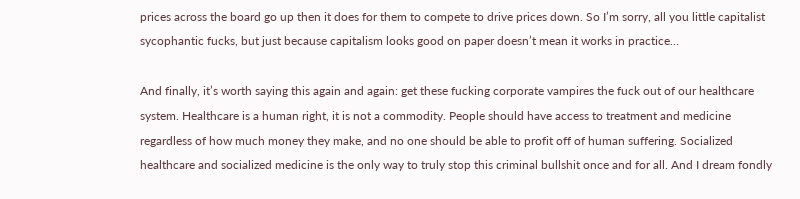prices across the board go up then it does for them to compete to drive prices down. So I’m sorry, all you little capitalist sycophantic fucks, but just because capitalism looks good on paper doesn’t mean it works in practice…

And finally, it’s worth saying this again and again: get these fucking corporate vampires the fuck out of our healthcare system. Healthcare is a human right, it is not a commodity. People should have access to treatment and medicine regardless of how much money they make, and no one should be able to profit off of human suffering. Socialized healthcare and socialized medicine is the only way to truly stop this criminal bullshit once and for all. And I dream fondly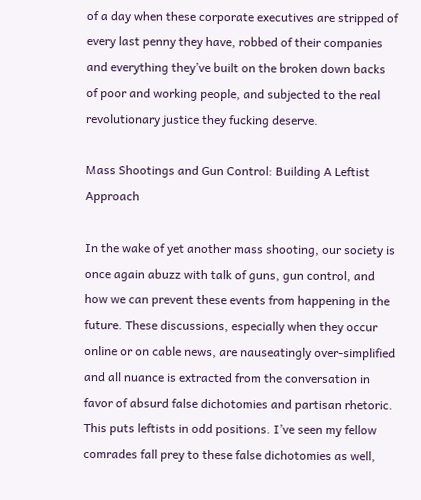of a day when these corporate executives are stripped of every last penny they have, robbed of their companies and everything they’ve built on the broken down backs of poor and working people, and subjected to the real revolutionary justice they fucking deserve.

Mass Shootings and Gun Control: Building A Leftist Approach

In the wake of yet another mass shooting, our society is once again abuzz with talk of guns, gun control, and how we can prevent these events from happening in the future. These discussions, especially when they occur online or on cable news, are nauseatingly over-simplified and all nuance is extracted from the conversation in favor of absurd false dichotomies and partisan rhetoric. This puts leftists in odd positions. I’ve seen my fellow comrades fall prey to these false dichotomies as well,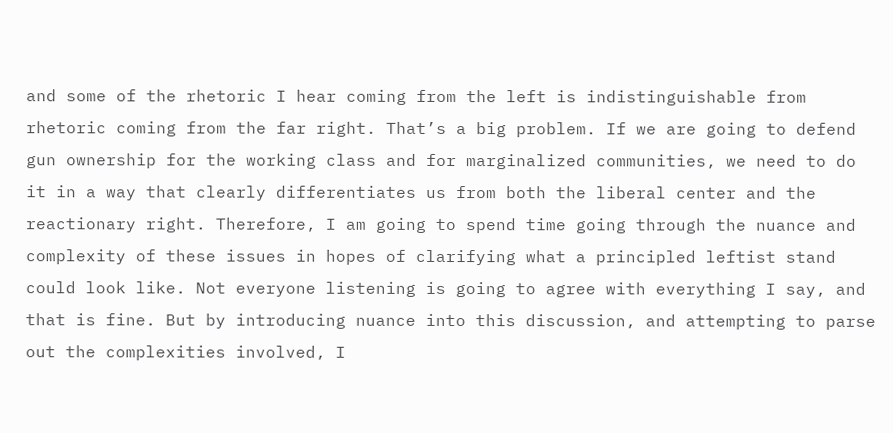and some of the rhetoric I hear coming from the left is indistinguishable from rhetoric coming from the far right. That’s a big problem. If we are going to defend gun ownership for the working class and for marginalized communities, we need to do it in a way that clearly differentiates us from both the liberal center and the reactionary right. Therefore, I am going to spend time going through the nuance and complexity of these issues in hopes of clarifying what a principled leftist stand could look like. Not everyone listening is going to agree with everything I say, and that is fine. But by introducing nuance into this discussion, and attempting to parse out the complexities involved, I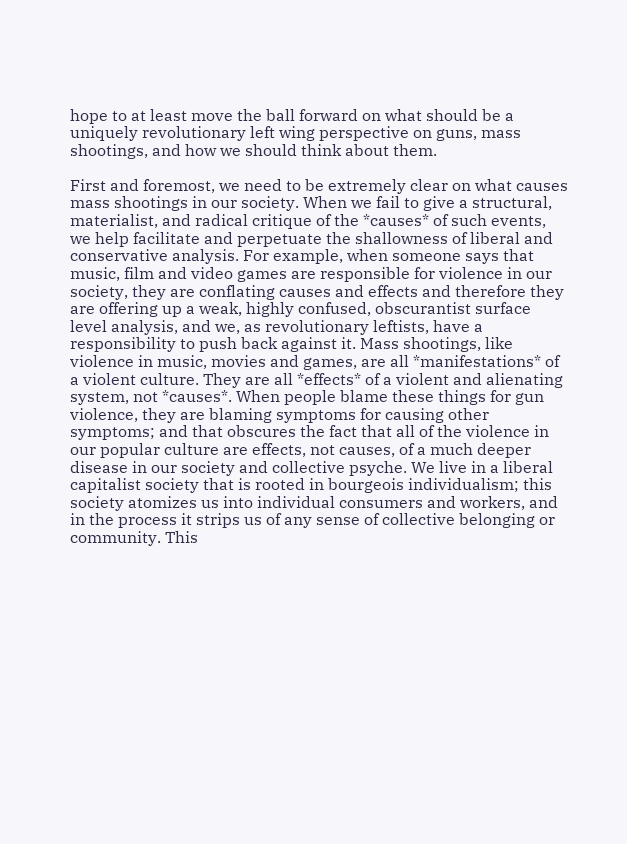hope to at least move the ball forward on what should be a uniquely revolutionary left wing perspective on guns, mass shootings, and how we should think about them.

First and foremost, we need to be extremely clear on what causes mass shootings in our society. When we fail to give a structural, materialist, and radical critique of the *causes* of such events, we help facilitate and perpetuate the shallowness of liberal and conservative analysis. For example, when someone says that music, film and video games are responsible for violence in our society, they are conflating causes and effects and therefore they are offering up a weak, highly confused, obscurantist surface level analysis, and we, as revolutionary leftists, have a responsibility to push back against it. Mass shootings, like violence in music, movies and games, are all *manifestations* of a violent culture. They are all *effects* of a violent and alienating system, not *causes*. When people blame these things for gun violence, they are blaming symptoms for causing other symptoms; and that obscures the fact that all of the violence in our popular culture are effects, not causes, of a much deeper disease in our society and collective psyche. We live in a liberal capitalist society that is rooted in bourgeois individualism; this society atomizes us into individual consumers and workers, and in the process it strips us of any sense of collective belonging or community. This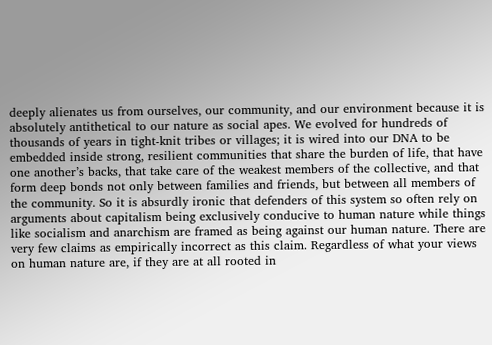deeply alienates us from ourselves, our community, and our environment because it is absolutely antithetical to our nature as social apes. We evolved for hundreds of thousands of years in tight-knit tribes or villages; it is wired into our DNA to be embedded inside strong, resilient communities that share the burden of life, that have one another’s backs, that take care of the weakest members of the collective, and that form deep bonds not only between families and friends, but between all members of the community. So it is absurdly ironic that defenders of this system so often rely on arguments about capitalism being exclusively conducive to human nature while things like socialism and anarchism are framed as being against our human nature. There are very few claims as empirically incorrect as this claim. Regardless of what your views on human nature are, if they are at all rooted in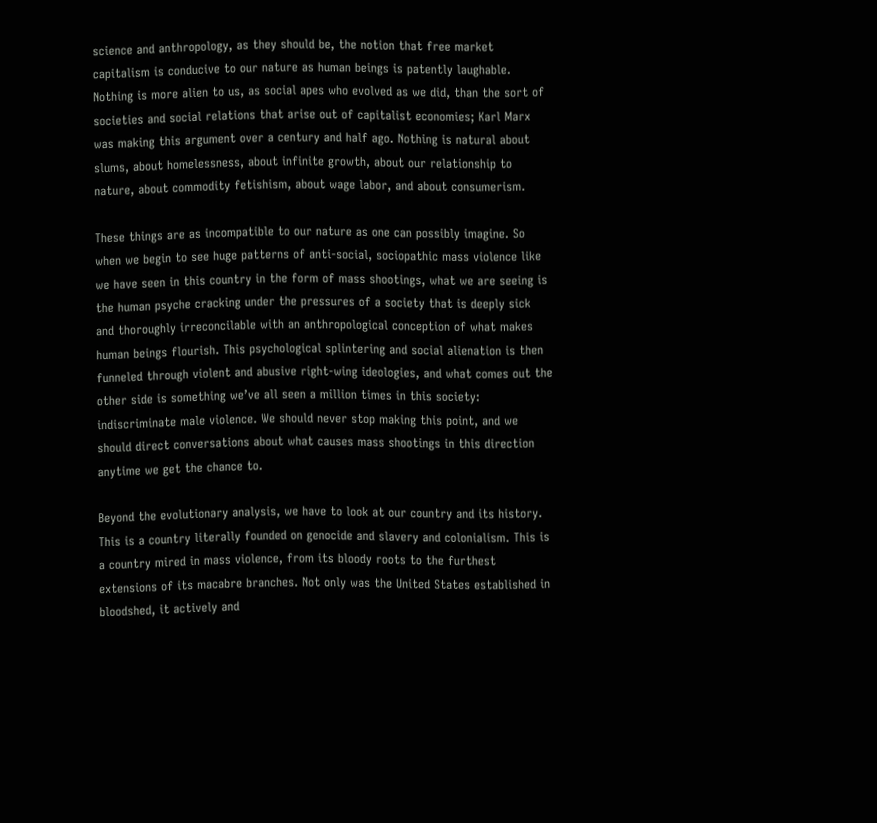science and anthropology, as they should be, the notion that free market capitalism is conducive to our nature as human beings is patently laughable. Nothing is more alien to us, as social apes who evolved as we did, than the sort of societies and social relations that arise out of capitalist economies; Karl Marx was making this argument over a century and half ago. Nothing is natural about slums, about homelessness, about infinite growth, about our relationship to nature, about commodity fetishism, about wage labor, and about consumerism.

These things are as incompatible to our nature as one can possibly imagine. So when we begin to see huge patterns of anti-social, sociopathic mass violence like we have seen in this country in the form of mass shootings, what we are seeing is the human psyche cracking under the pressures of a society that is deeply sick and thoroughly irreconcilable with an anthropological conception of what makes human beings flourish. This psychological splintering and social alienation is then funneled through violent and abusive right-wing ideologies, and what comes out the other side is something we’ve all seen a million times in this society: indiscriminate male violence. We should never stop making this point, and we should direct conversations about what causes mass shootings in this direction anytime we get the chance to.

Beyond the evolutionary analysis, we have to look at our country and its history. This is a country literally founded on genocide and slavery and colonialism. This is a country mired in mass violence, from its bloody roots to the furthest extensions of its macabre branches. Not only was the United States established in bloodshed, it actively and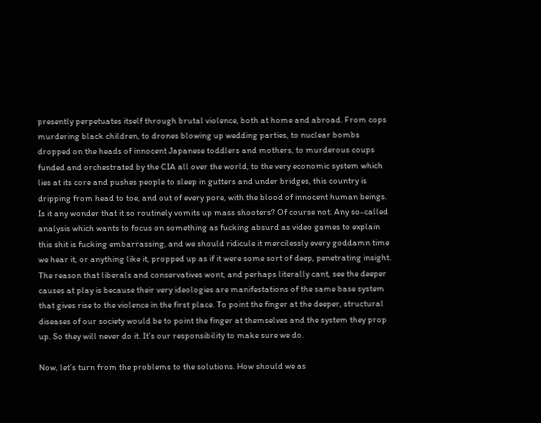presently perpetuates itself through brutal violence, both at home and abroad. From cops murdering black children, to drones blowing up wedding parties, to nuclear bombs dropped on the heads of innocent Japanese toddlers and mothers, to murderous coups funded and orchestrated by the CIA all over the world, to the very economic system which lies at its core and pushes people to sleep in gutters and under bridges, this country is dripping from head to toe, and out of every pore, with the blood of innocent human beings. Is it any wonder that it so routinely vomits up mass shooters? Of course not. Any so-called analysis which wants to focus on something as fucking absurd as video games to explain this shit is fucking embarrassing, and we should ridicule it mercilessly every goddamn time we hear it, or anything like it, propped up as if it were some sort of deep, penetrating insight. The reason that liberals and conservatives wont, and perhaps literally cant, see the deeper causes at play is because their very ideologies are manifestations of the same base system that gives rise to the violence in the first place. To point the finger at the deeper, structural diseases of our society would be to point the finger at themselves and the system they prop up. So they will never do it. It’s our responsibility to make sure we do.

Now, let’s turn from the problems to the solutions. How should we as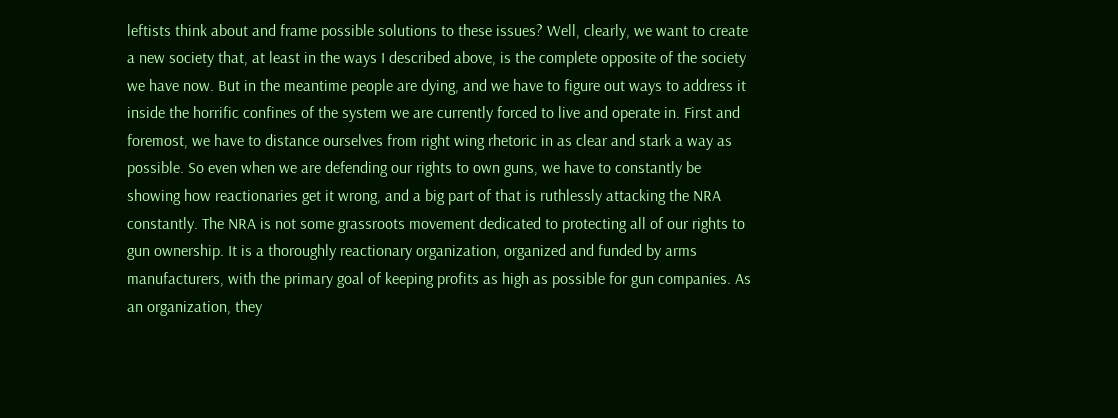leftists think about and frame possible solutions to these issues? Well, clearly, we want to create a new society that, at least in the ways I described above, is the complete opposite of the society we have now. But in the meantime people are dying, and we have to figure out ways to address it inside the horrific confines of the system we are currently forced to live and operate in. First and foremost, we have to distance ourselves from right wing rhetoric in as clear and stark a way as possible. So even when we are defending our rights to own guns, we have to constantly be showing how reactionaries get it wrong, and a big part of that is ruthlessly attacking the NRA constantly. The NRA is not some grassroots movement dedicated to protecting all of our rights to gun ownership. It is a thoroughly reactionary organization, organized and funded by arms manufacturers, with the primary goal of keeping profits as high as possible for gun companies. As an organization, they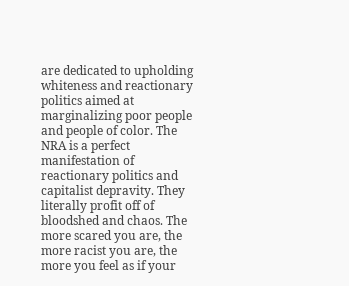are dedicated to upholding whiteness and reactionary politics aimed at marginalizing poor people and people of color. The NRA is a perfect manifestation of reactionary politics and capitalist depravity. They literally profit off of bloodshed and chaos. The more scared you are, the more racist you are, the more you feel as if your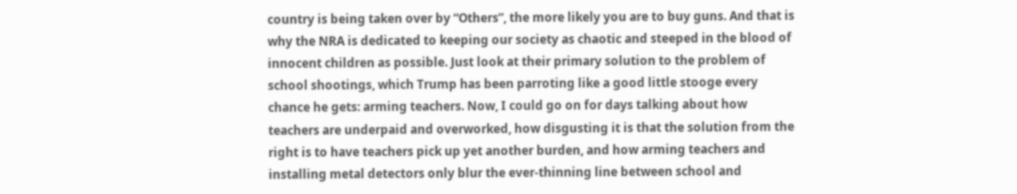country is being taken over by “Others”, the more likely you are to buy guns. And that is why the NRA is dedicated to keeping our society as chaotic and steeped in the blood of innocent children as possible. Just look at their primary solution to the problem of school shootings, which Trump has been parroting like a good little stooge every chance he gets: arming teachers. Now, I could go on for days talking about how teachers are underpaid and overworked, how disgusting it is that the solution from the right is to have teachers pick up yet another burden, and how arming teachers and installing metal detectors only blur the ever-thinning line between school and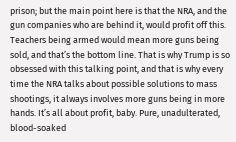prison; but the main point here is that the NRA, and the gun companies who are behind it, would profit off this. Teachers being armed would mean more guns being sold, and that’s the bottom line. That is why Trump is so obsessed with this talking point, and that is why every time the NRA talks about possible solutions to mass shootings, it always involves more guns being in more hands. It’s all about profit, baby. Pure, unadulterated, blood-soaked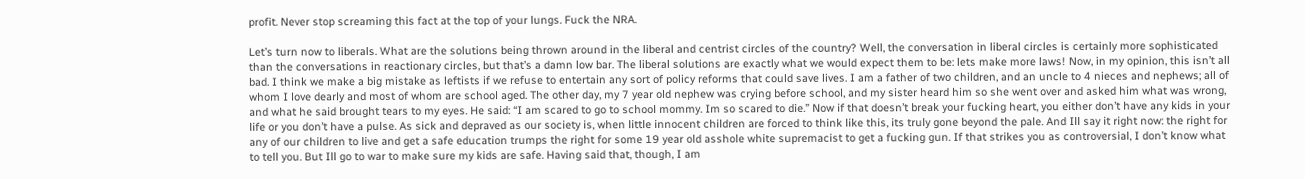profit. Never stop screaming this fact at the top of your lungs. Fuck the NRA.

Let’s turn now to liberals. What are the solutions being thrown around in the liberal and centrist circles of the country? Well, the conversation in liberal circles is certainly more sophisticated than the conversations in reactionary circles, but that’s a damn low bar. The liberal solutions are exactly what we would expect them to be: lets make more laws! Now, in my opinion, this isn’t all bad. I think we make a big mistake as leftists if we refuse to entertain any sort of policy reforms that could save lives. I am a father of two children, and an uncle to 4 nieces and nephews; all of whom I love dearly and most of whom are school aged. The other day, my 7 year old nephew was crying before school, and my sister heard him so she went over and asked him what was wrong, and what he said brought tears to my eyes. He said: “I am scared to go to school mommy. Im so scared to die.” Now if that doesn’t break your fucking heart, you either don’t have any kids in your life or you don’t have a pulse. As sick and depraved as our society is, when little innocent children are forced to think like this, its truly gone beyond the pale. And Ill say it right now: the right for any of our children to live and get a safe education trumps the right for some 19 year old asshole white supremacist to get a fucking gun. If that strikes you as controversial, I don’t know what to tell you. But Ill go to war to make sure my kids are safe. Having said that, though, I am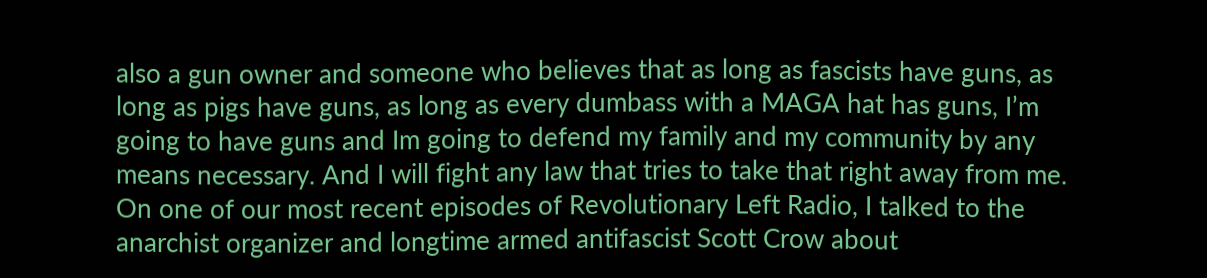also a gun owner and someone who believes that as long as fascists have guns, as long as pigs have guns, as long as every dumbass with a MAGA hat has guns, I’m going to have guns and Im going to defend my family and my community by any means necessary. And I will fight any law that tries to take that right away from me. On one of our most recent episodes of Revolutionary Left Radio, I talked to the anarchist organizer and longtime armed antifascist Scott Crow about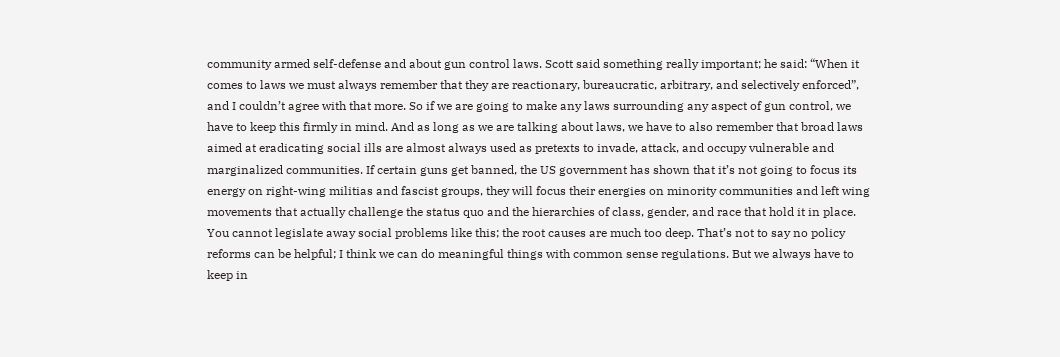community armed self-defense and about gun control laws. Scott said something really important; he said: “When it comes to laws we must always remember that they are reactionary, bureaucratic, arbitrary, and selectively enforced”, and I couldn’t agree with that more. So if we are going to make any laws surrounding any aspect of gun control, we have to keep this firmly in mind. And as long as we are talking about laws, we have to also remember that broad laws aimed at eradicating social ills are almost always used as pretexts to invade, attack, and occupy vulnerable and marginalized communities. If certain guns get banned, the US government has shown that it’s not going to focus its energy on right-wing militias and fascist groups, they will focus their energies on minority communities and left wing movements that actually challenge the status quo and the hierarchies of class, gender, and race that hold it in place. You cannot legislate away social problems like this; the root causes are much too deep. That’s not to say no policy reforms can be helpful; I think we can do meaningful things with common sense regulations. But we always have to keep in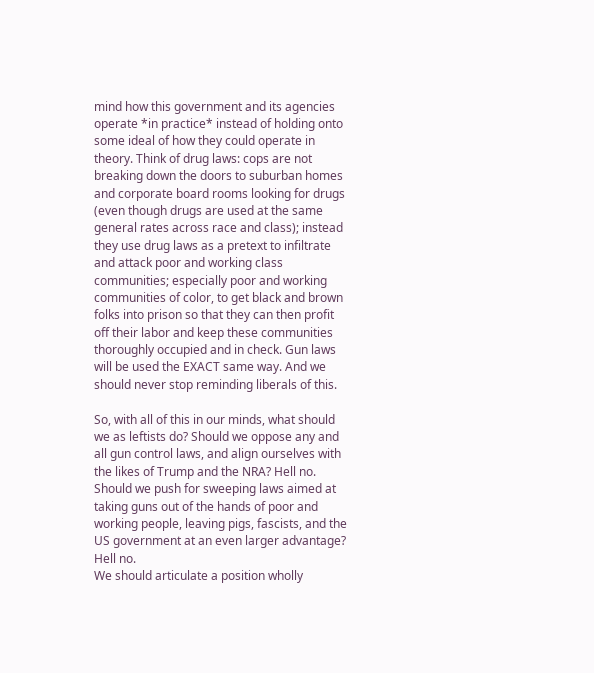mind how this government and its agencies operate *in practice* instead of holding onto some ideal of how they could operate in theory. Think of drug laws: cops are not breaking down the doors to suburban homes and corporate board rooms looking for drugs (even though drugs are used at the same general rates across race and class); instead they use drug laws as a pretext to infiltrate and attack poor and working class communities; especially poor and working communities of color, to get black and brown folks into prison so that they can then profit off their labor and keep these communities thoroughly occupied and in check. Gun laws will be used the EXACT same way. And we should never stop reminding liberals of this.

So, with all of this in our minds, what should we as leftists do? Should we oppose any and all gun control laws, and align ourselves with the likes of Trump and the NRA? Hell no. Should we push for sweeping laws aimed at taking guns out of the hands of poor and working people, leaving pigs, fascists, and the US government at an even larger advantage? Hell no.
We should articulate a position wholly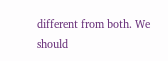different from both. We should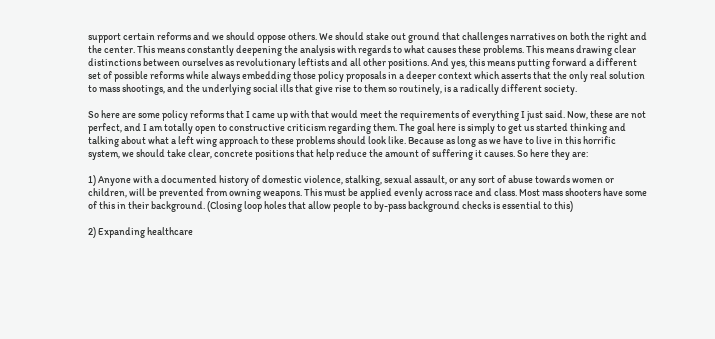support certain reforms and we should oppose others. We should stake out ground that challenges narratives on both the right and the center. This means constantly deepening the analysis with regards to what causes these problems. This means drawing clear distinctions between ourselves as revolutionary leftists and all other positions. And yes, this means putting forward a different set of possible reforms while always embedding those policy proposals in a deeper context which asserts that the only real solution to mass shootings, and the underlying social ills that give rise to them so routinely, is a radically different society.

So here are some policy reforms that I came up with that would meet the requirements of everything I just said. Now, these are not perfect, and I am totally open to constructive criticism regarding them. The goal here is simply to get us started thinking and talking about what a left wing approach to these problems should look like. Because as long as we have to live in this horrific system, we should take clear, concrete positions that help reduce the amount of suffering it causes. So here they are:

1) Anyone with a documented history of domestic violence, stalking, sexual assault, or any sort of abuse towards women or children, will be prevented from owning weapons. This must be applied evenly across race and class. Most mass shooters have some of this in their background. (Closing loop holes that allow people to by-pass background checks is essential to this)

2) Expanding healthcare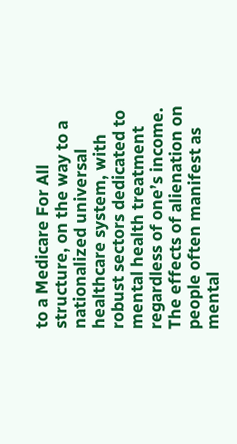to a Medicare For All structure, on the way to a nationalized universal healthcare system, with robust sectors dedicated to mental health treatment regardless of one’s income. The effects of alienation on people often manifest as mental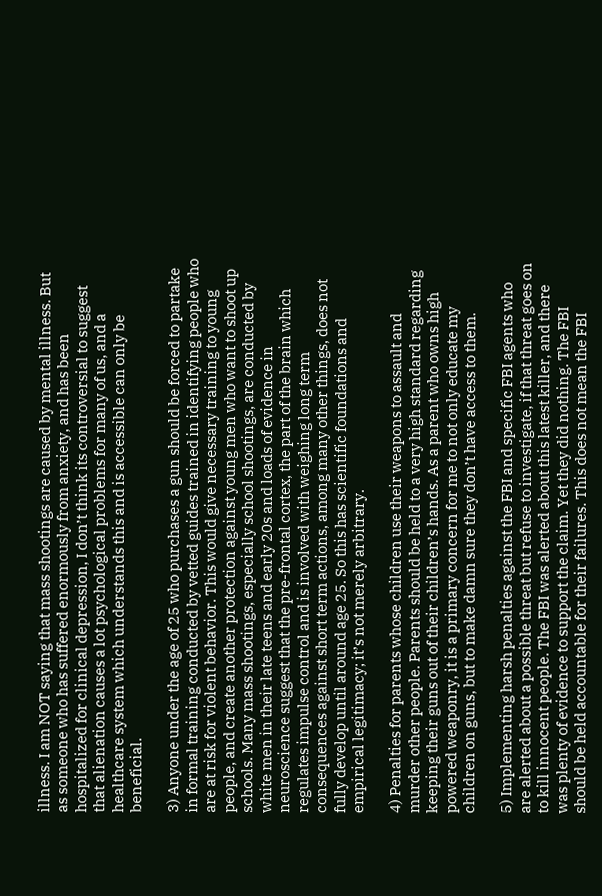illness. I am NOT saying that mass shootings are caused by mental illness. But as someone who has suffered enormously from anxiety, and has been hospitalized for clinical depression, I don’t think its controversial to suggest that alienation causes a lot psychological problems for many of us, and a healthcare system which understands this and is accessible can only be beneficial.

3) Anyone under the age of 25 who purchases a gun should be forced to partake in formal training conducted by vetted guides trained in identifying people who are at risk for violent behavior. This would give necessary training to young people, and create another protection against young men who want to shoot up schools. Many mass shootings, especially school shootings, are conducted by white men in their late teens and early 20s and loads of evidence in neuroscience suggest that the pre-frontal cortex, the part of the brain which regulates impulse control and is involved with weighing long term consequences against short term actions, among many other things, does not fully develop until around age 25. So this has scientific foundations and empirical legitimacy; it’s not merely arbitrary.

4) Penalties for parents whose children use their weapons to assault and murder other people. Parents should be held to a very high standard regarding keeping their guns out of their children’s hands. As a parent who owns high powered weaponry, it is a primary concern for me to not only educate my children on guns, but to make damn sure they don’t have access to them.

5) Implementing harsh penalties against the FBI and specific FBI agents who are alerted about a possible threat but refuse to investigate, if that threat goes on to kill innocent people. The FBI was alerted about this latest killer, and there was plenty of evidence to support the claim. Yet they did nothing. The FBI should be held accountable for their failures. This does not mean the FBI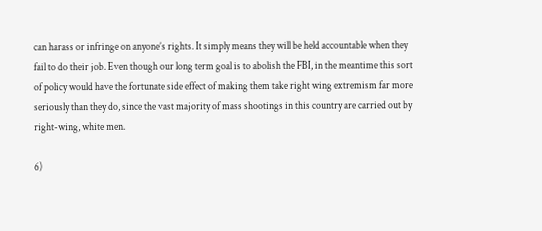can harass or infringe on anyone’s rights. It simply means they will be held accountable when they fail to do their job. Even though our long term goal is to abolish the FBI, in the meantime this sort of policy would have the fortunate side effect of making them take right wing extremism far more seriously than they do, since the vast majority of mass shootings in this country are carried out by right-wing, white men.

6)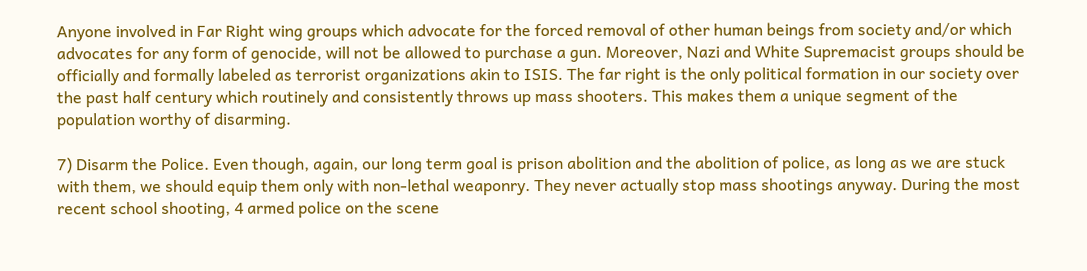Anyone involved in Far Right wing groups which advocate for the forced removal of other human beings from society and/or which advocates for any form of genocide, will not be allowed to purchase a gun. Moreover, Nazi and White Supremacist groups should be officially and formally labeled as terrorist organizations akin to ISIS. The far right is the only political formation in our society over the past half century which routinely and consistently throws up mass shooters. This makes them a unique segment of the population worthy of disarming.

7) Disarm the Police. Even though, again, our long term goal is prison abolition and the abolition of police, as long as we are stuck with them, we should equip them only with non-lethal weaponry. They never actually stop mass shootings anyway. During the most recent school shooting, 4 armed police on the scene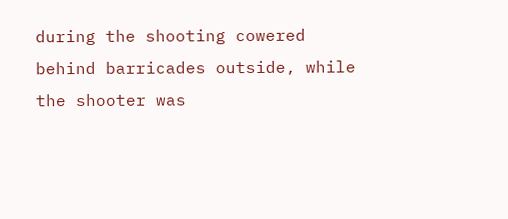during the shooting cowered behind barricades outside, while the shooter was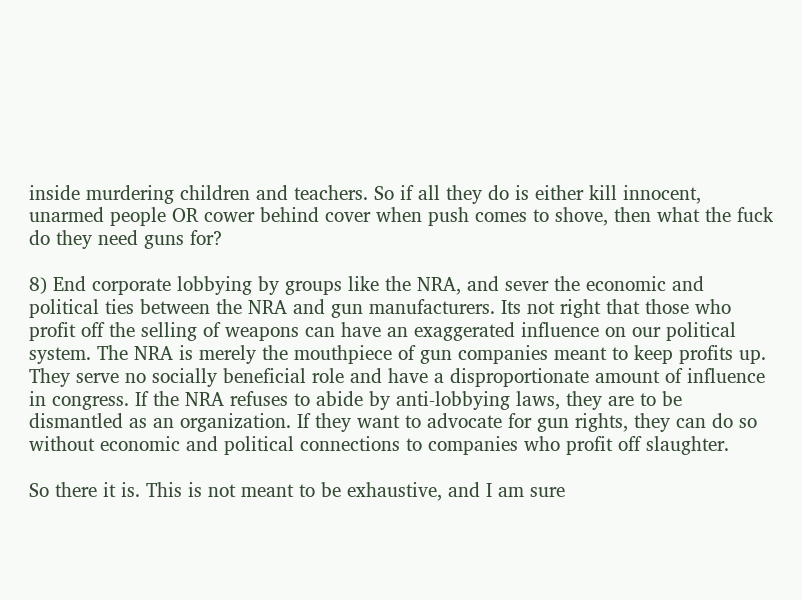inside murdering children and teachers. So if all they do is either kill innocent, unarmed people OR cower behind cover when push comes to shove, then what the fuck do they need guns for?

8) End corporate lobbying by groups like the NRA, and sever the economic and political ties between the NRA and gun manufacturers. Its not right that those who profit off the selling of weapons can have an exaggerated influence on our political system. The NRA is merely the mouthpiece of gun companies meant to keep profits up. They serve no socially beneficial role and have a disproportionate amount of influence in congress. If the NRA refuses to abide by anti-lobbying laws, they are to be dismantled as an organization. If they want to advocate for gun rights, they can do so without economic and political connections to companies who profit off slaughter.

So there it is. This is not meant to be exhaustive, and I am sure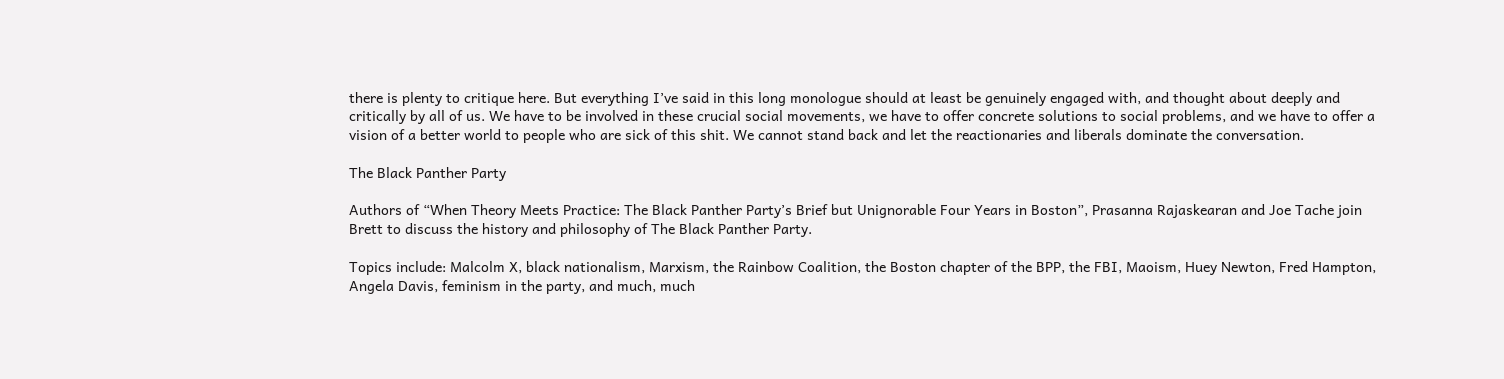there is plenty to critique here. But everything I’ve said in this long monologue should at least be genuinely engaged with, and thought about deeply and critically by all of us. We have to be involved in these crucial social movements, we have to offer concrete solutions to social problems, and we have to offer a vision of a better world to people who are sick of this shit. We cannot stand back and let the reactionaries and liberals dominate the conversation.

The Black Panther Party

Authors of “When Theory Meets Practice: The Black Panther Party’s Brief but Unignorable Four Years in Boston”, Prasanna Rajaskearan and Joe Tache join Brett to discuss the history and philosophy of The Black Panther Party.

Topics include: Malcolm X, black nationalism, Marxism, the Rainbow Coalition, the Boston chapter of the BPP, the FBI, Maoism, Huey Newton, Fred Hampton, Angela Davis, feminism in the party, and much, much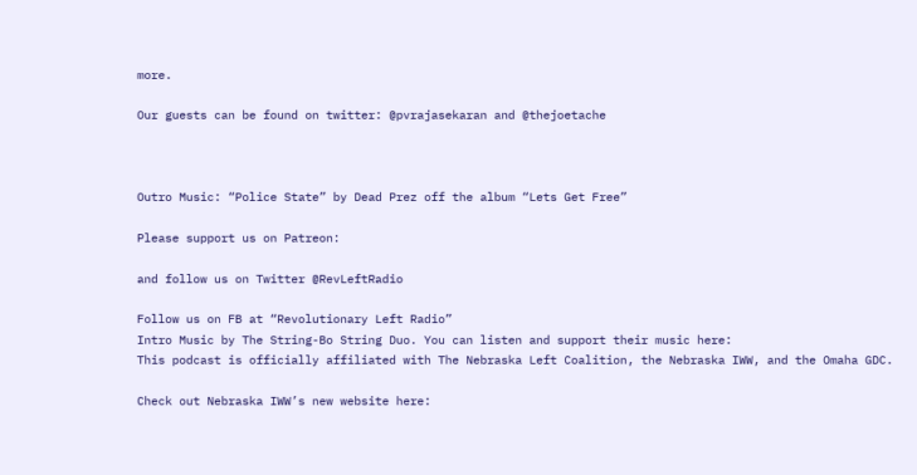more.

Our guests can be found on twitter: @pvrajasekaran and @thejoetache



Outro Music: “Police State” by Dead Prez off the album “Lets Get Free”

Please support us on Patreon:

and follow us on Twitter @RevLeftRadio

Follow us on FB at “Revolutionary Left Radio”
Intro Music by The String-Bo String Duo. You can listen and support their music here:
This podcast is officially affiliated with The Nebraska Left Coalition, the Nebraska IWW, and the Omaha GDC.

Check out Nebraska IWW’s new website here: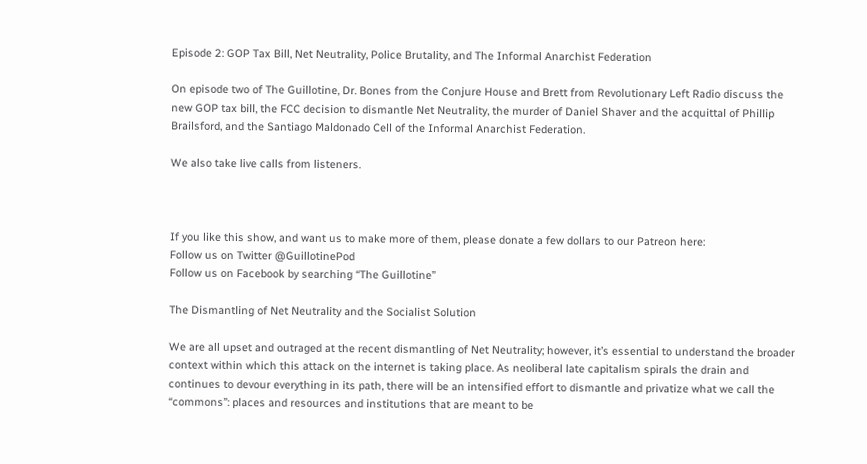Episode 2: GOP Tax Bill, Net Neutrality, Police Brutality, and The Informal Anarchist Federation

On episode two of The Guillotine, Dr. Bones from the Conjure House and Brett from Revolutionary Left Radio discuss the new GOP tax bill, the FCC decision to dismantle Net Neutrality, the murder of Daniel Shaver and the acquittal of Phillip Brailsford, and the Santiago Maldonado Cell of the Informal Anarchist Federation.

We also take live calls from listeners.



If you like this show, and want us to make more of them, please donate a few dollars to our Patreon here:
Follow us on Twitter @GuillotinePod
Follow us on Facebook by searching “The Guillotine”

The Dismantling of Net Neutrality and the Socialist Solution

We are all upset and outraged at the recent dismantling of Net Neutrality; however, it’s essential to understand the broader context within which this attack on the internet is taking place. As neoliberal late capitalism spirals the drain and continues to devour everything in its path, there will be an intensified effort to dismantle and privatize what we call the “commons”: places and resources and institutions that are meant to be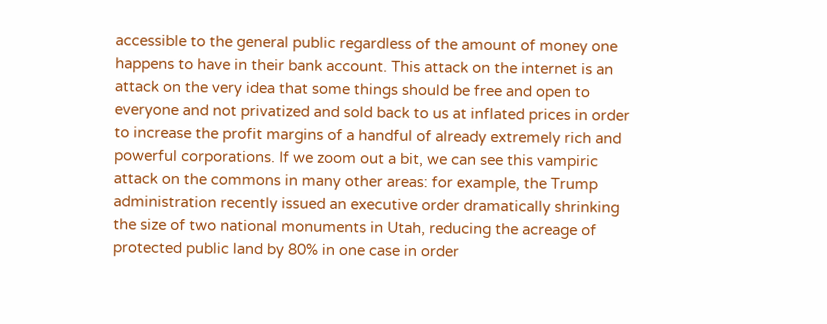accessible to the general public regardless of the amount of money one happens to have in their bank account. This attack on the internet is an attack on the very idea that some things should be free and open to everyone and not privatized and sold back to us at inflated prices in order to increase the profit margins of a handful of already extremely rich and powerful corporations. If we zoom out a bit, we can see this vampiric attack on the commons in many other areas: for example, the Trump administration recently issued an executive order dramatically shrinking the size of two national monuments in Utah, reducing the acreage of protected public land by 80% in one case in order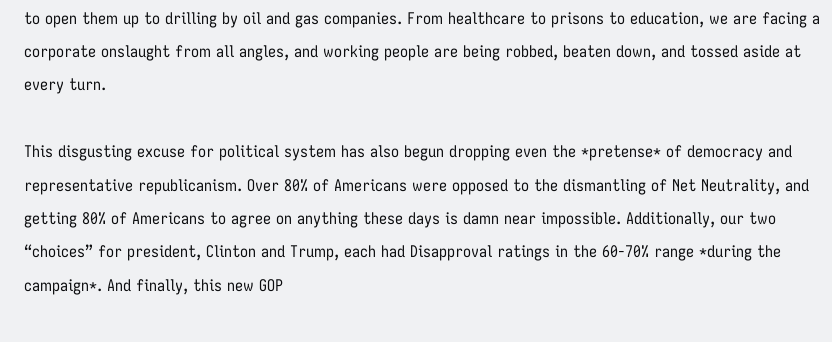to open them up to drilling by oil and gas companies. From healthcare to prisons to education, we are facing a corporate onslaught from all angles, and working people are being robbed, beaten down, and tossed aside at every turn.

This disgusting excuse for political system has also begun dropping even the *pretense* of democracy and representative republicanism. Over 80% of Americans were opposed to the dismantling of Net Neutrality, and getting 80% of Americans to agree on anything these days is damn near impossible. Additionally, our two “choices” for president, Clinton and Trump, each had Disapproval ratings in the 60-70% range *during the campaign*. And finally, this new GOP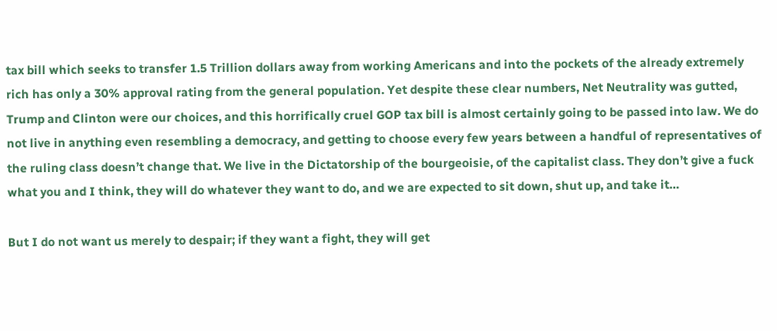tax bill which seeks to transfer 1.5 Trillion dollars away from working Americans and into the pockets of the already extremely rich has only a 30% approval rating from the general population. Yet despite these clear numbers, Net Neutrality was gutted, Trump and Clinton were our choices, and this horrifically cruel GOP tax bill is almost certainly going to be passed into law. We do not live in anything even resembling a democracy, and getting to choose every few years between a handful of representatives of the ruling class doesn’t change that. We live in the Dictatorship of the bourgeoisie, of the capitalist class. They don’t give a fuck what you and I think, they will do whatever they want to do, and we are expected to sit down, shut up, and take it…

But I do not want us merely to despair; if they want a fight, they will get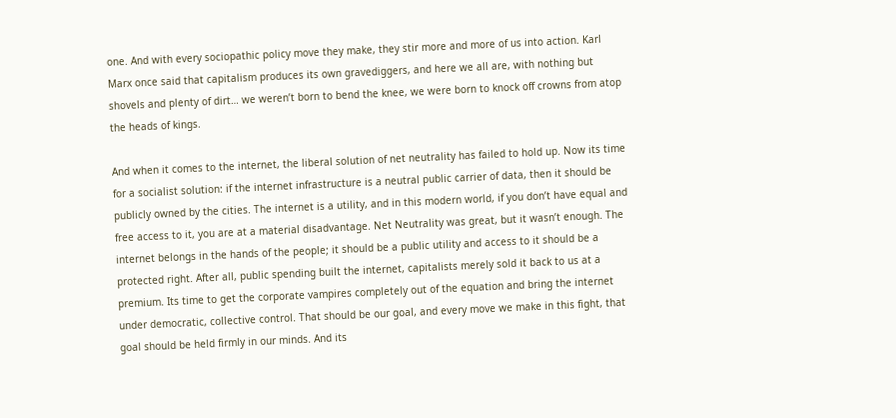one. And with every sociopathic policy move they make, they stir more and more of us into action. Karl Marx once said that capitalism produces its own gravediggers, and here we all are, with nothing but shovels and plenty of dirt… we weren’t born to bend the knee, we were born to knock off crowns from atop the heads of kings.

And when it comes to the internet, the liberal solution of net neutrality has failed to hold up. Now its time for a socialist solution: if the internet infrastructure is a neutral public carrier of data, then it should be publicly owned by the cities. The internet is a utility, and in this modern world, if you don’t have equal and free access to it, you are at a material disadvantage. Net Neutrality was great, but it wasn’t enough. The internet belongs in the hands of the people; it should be a public utility and access to it should be a protected right. After all, public spending built the internet, capitalists merely sold it back to us at a premium. Its time to get the corporate vampires completely out of the equation and bring the internet under democratic, collective control. That should be our goal, and every move we make in this fight, that goal should be held firmly in our minds. And its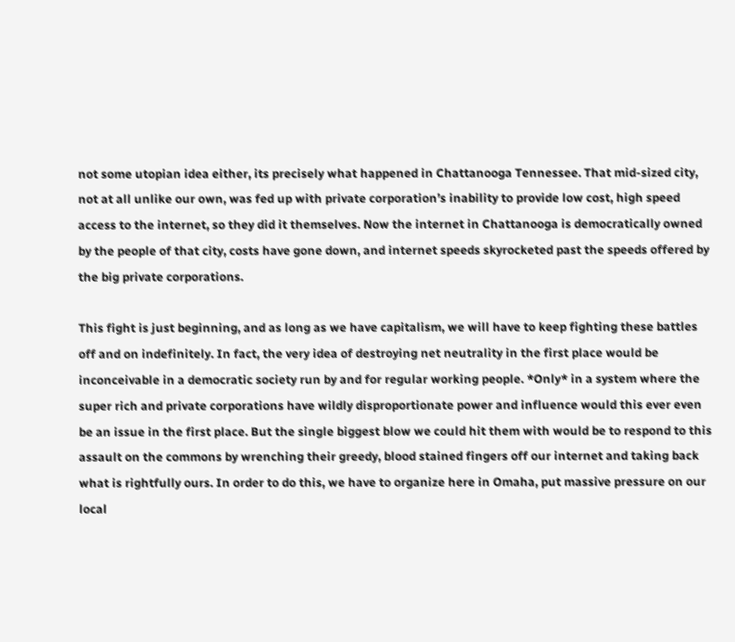not some utopian idea either, its precisely what happened in Chattanooga Tennessee. That mid-sized city, not at all unlike our own, was fed up with private corporation’s inability to provide low cost, high speed access to the internet, so they did it themselves. Now the internet in Chattanooga is democratically owned by the people of that city, costs have gone down, and internet speeds skyrocketed past the speeds offered by the big private corporations.

This fight is just beginning, and as long as we have capitalism, we will have to keep fighting these battles off and on indefinitely. In fact, the very idea of destroying net neutrality in the first place would be inconceivable in a democratic society run by and for regular working people. *Only* in a system where the super rich and private corporations have wildly disproportionate power and influence would this ever even be an issue in the first place. But the single biggest blow we could hit them with would be to respond to this assault on the commons by wrenching their greedy, blood stained fingers off our internet and taking back what is rightfully ours. In order to do this, we have to organize here in Omaha, put massive pressure on our local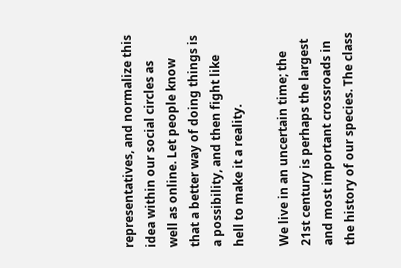representatives, and normalize this idea within our social circles as well as online. Let people know that a better way of doing things is a possibility, and then fight like hell to make it a reality.

We live in an uncertain time; the 21st century is perhaps the largest and most important crossroads in the history of our species. The class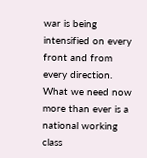war is being intensified on every front and from every direction. What we need now more than ever is a national working class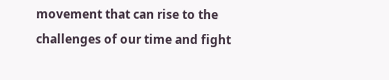movement that can rise to the challenges of our time and fight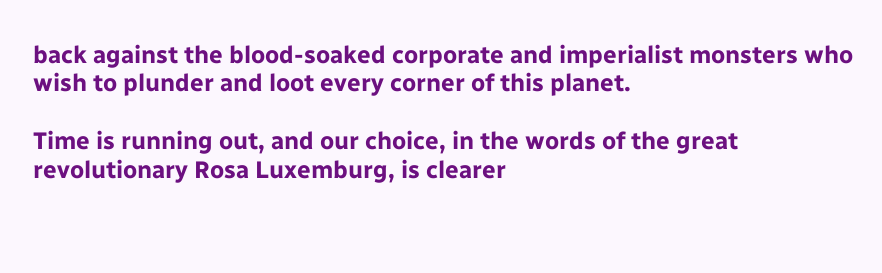back against the blood-soaked corporate and imperialist monsters who wish to plunder and loot every corner of this planet.

Time is running out, and our choice, in the words of the great revolutionary Rosa Luxemburg, is clearer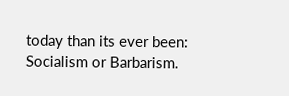today than its ever been: Socialism or Barbarism.